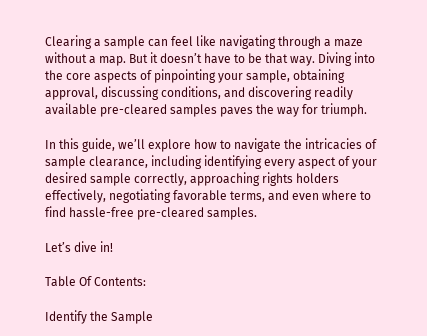Clearing a sample can feel like navigating through a maze without a map. But it doesn’t have to be that way. Diving into the core aspects of pinpointing your sample, obtaining approval, discussing conditions, and discovering readily available pre-cleared samples paves the way for triumph.

In this guide, we’ll explore how to navigate the intricacies of sample clearance, including identifying every aspect of your desired sample correctly, approaching rights holders effectively, negotiating favorable terms, and even where to find hassle-free pre-cleared samples.

Let’s dive in!

Table Of Contents:

Identify the Sample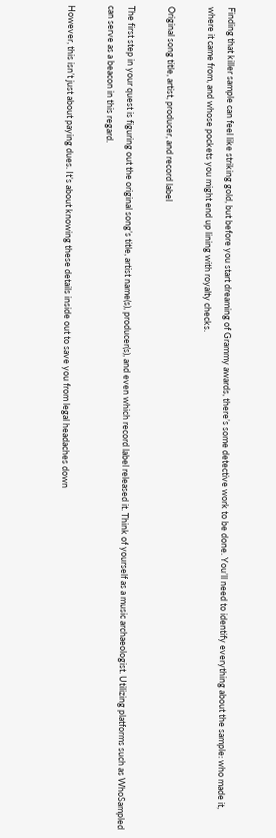Finding that killer sample can feel like striking gold, but before you start dreaming of Grammy awards, there’s some detective work to be done. You’ll need to identify everything about the sample: who made it, where it came from, and whose pockets you might end up lining with royalty checks.

Original song title, artist, producer, and record label

The first step in your quest is figuring out the original song’s title, artist name(s), producer(s), and even which record label released it. Think of yourself as a music archaeologist. Utilizing platforms such as WhoSampled can serve as a beacon in this regard.

However, this isn’t just about paying dues. It’s about knowing these details inside out to save you from legal headaches down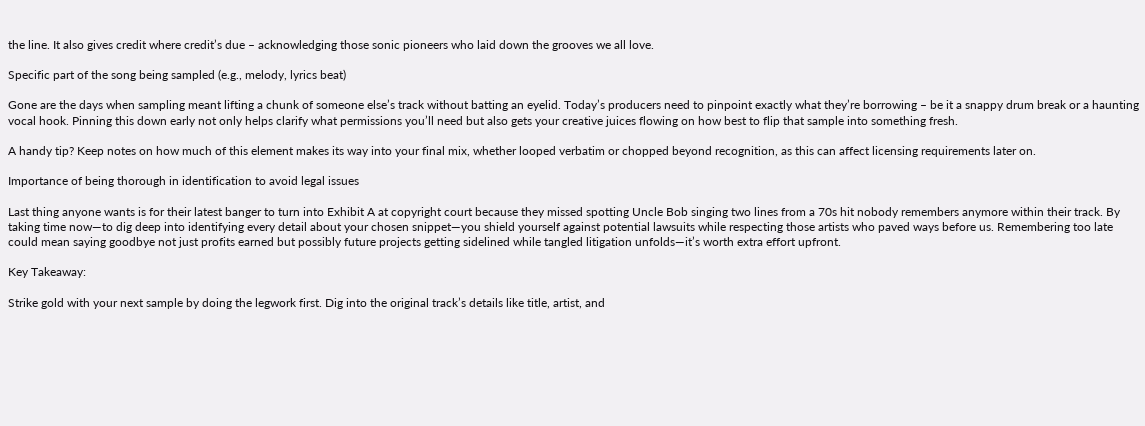the line. It also gives credit where credit’s due – acknowledging those sonic pioneers who laid down the grooves we all love.

Specific part of the song being sampled (e.g., melody, lyrics beat)

Gone are the days when sampling meant lifting a chunk of someone else’s track without batting an eyelid. Today’s producers need to pinpoint exactly what they’re borrowing – be it a snappy drum break or a haunting vocal hook. Pinning this down early not only helps clarify what permissions you’ll need but also gets your creative juices flowing on how best to flip that sample into something fresh.

A handy tip? Keep notes on how much of this element makes its way into your final mix, whether looped verbatim or chopped beyond recognition, as this can affect licensing requirements later on.

Importance of being thorough in identification to avoid legal issues

Last thing anyone wants is for their latest banger to turn into Exhibit A at copyright court because they missed spotting Uncle Bob singing two lines from a 70s hit nobody remembers anymore within their track. By taking time now—to dig deep into identifying every detail about your chosen snippet—you shield yourself against potential lawsuits while respecting those artists who paved ways before us. Remembering too late could mean saying goodbye not just profits earned but possibly future projects getting sidelined while tangled litigation unfolds—it’s worth extra effort upfront.

Key Takeaway:

Strike gold with your next sample by doing the legwork first. Dig into the original track’s details like title, artist, and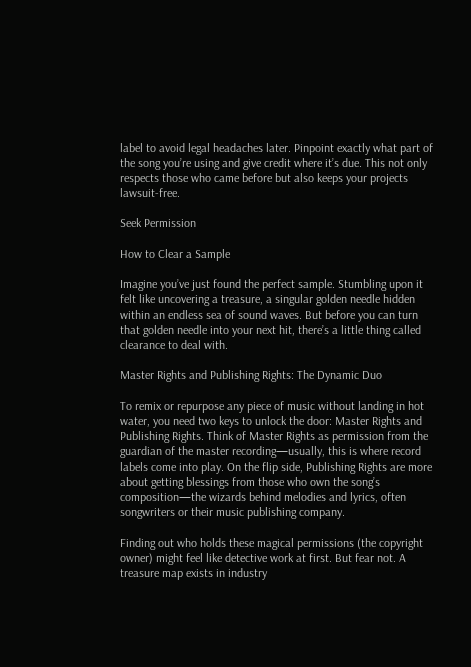label to avoid legal headaches later. Pinpoint exactly what part of the song you’re using and give credit where it’s due. This not only respects those who came before but also keeps your projects lawsuit-free.

Seek Permission

How to Clear a Sample

Imagine you’ve just found the perfect sample. Stumbling upon it felt like uncovering a treasure, a singular golden needle hidden within an endless sea of sound waves. But before you can turn that golden needle into your next hit, there’s a little thing called clearance to deal with.

Master Rights and Publishing Rights: The Dynamic Duo

To remix or repurpose any piece of music without landing in hot water, you need two keys to unlock the door: Master Rights and Publishing Rights. Think of Master Rights as permission from the guardian of the master recording—usually, this is where record labels come into play. On the flip side, Publishing Rights are more about getting blessings from those who own the song’s composition—the wizards behind melodies and lyrics, often songwriters or their music publishing company.

Finding out who holds these magical permissions (the copyright owner) might feel like detective work at first. But fear not. A treasure map exists in industry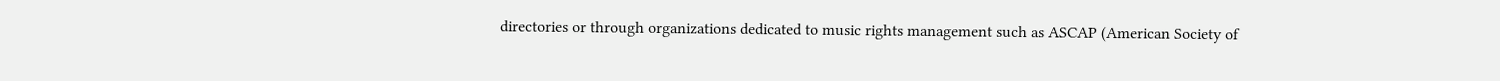directories or through organizations dedicated to music rights management such as ASCAP (American Society of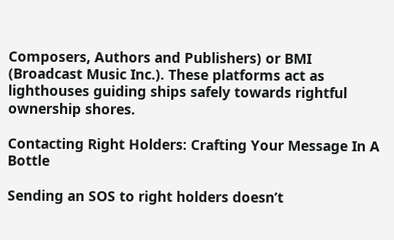Composers, Authors and Publishers) or BMI (Broadcast Music Inc.). These platforms act as lighthouses guiding ships safely towards rightful ownership shores.

Contacting Right Holders: Crafting Your Message In A Bottle

Sending an SOS to right holders doesn’t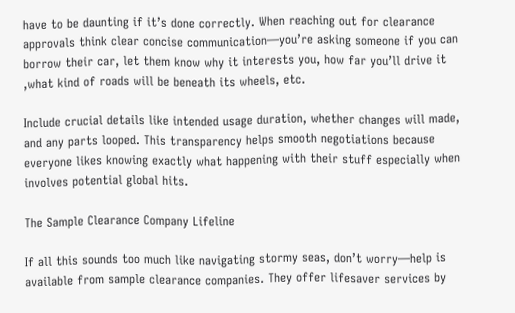have to be daunting if it’s done correctly. When reaching out for clearance approvals think clear concise communication—you’re asking someone if you can borrow their car, let them know why it interests you, how far you’ll drive it ,what kind of roads will be beneath its wheels, etc.

Include crucial details like intended usage duration, whether changes will made, and any parts looped. This transparency helps smooth negotiations because everyone likes knowing exactly what happening with their stuff especially when involves potential global hits.

The Sample Clearance Company Lifeline

If all this sounds too much like navigating stormy seas, don’t worry—help is available from sample clearance companies. They offer lifesaver services by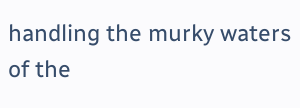handling the murky waters of the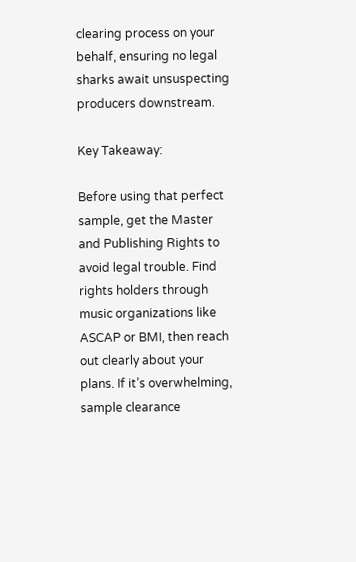clearing process on your behalf, ensuring no legal sharks await unsuspecting producers downstream.

Key Takeaway:

Before using that perfect sample, get the Master and Publishing Rights to avoid legal trouble. Find rights holders through music organizations like ASCAP or BMI, then reach out clearly about your plans. If it’s overwhelming, sample clearance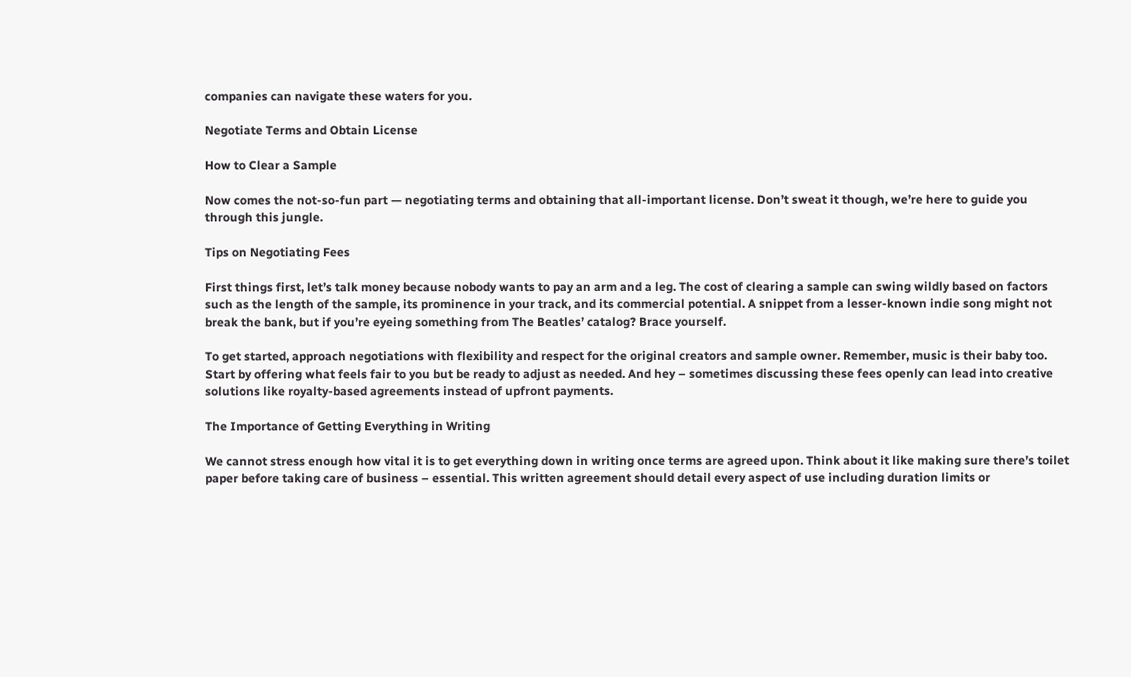companies can navigate these waters for you.

Negotiate Terms and Obtain License

How to Clear a Sample

Now comes the not-so-fun part — negotiating terms and obtaining that all-important license. Don’t sweat it though, we’re here to guide you through this jungle.

Tips on Negotiating Fees

First things first, let’s talk money because nobody wants to pay an arm and a leg. The cost of clearing a sample can swing wildly based on factors such as the length of the sample, its prominence in your track, and its commercial potential. A snippet from a lesser-known indie song might not break the bank, but if you’re eyeing something from The Beatles’ catalog? Brace yourself.

To get started, approach negotiations with flexibility and respect for the original creators and sample owner. Remember, music is their baby too. Start by offering what feels fair to you but be ready to adjust as needed. And hey – sometimes discussing these fees openly can lead into creative solutions like royalty-based agreements instead of upfront payments.

The Importance of Getting Everything in Writing

We cannot stress enough how vital it is to get everything down in writing once terms are agreed upon. Think about it like making sure there’s toilet paper before taking care of business – essential. This written agreement should detail every aspect of use including duration limits or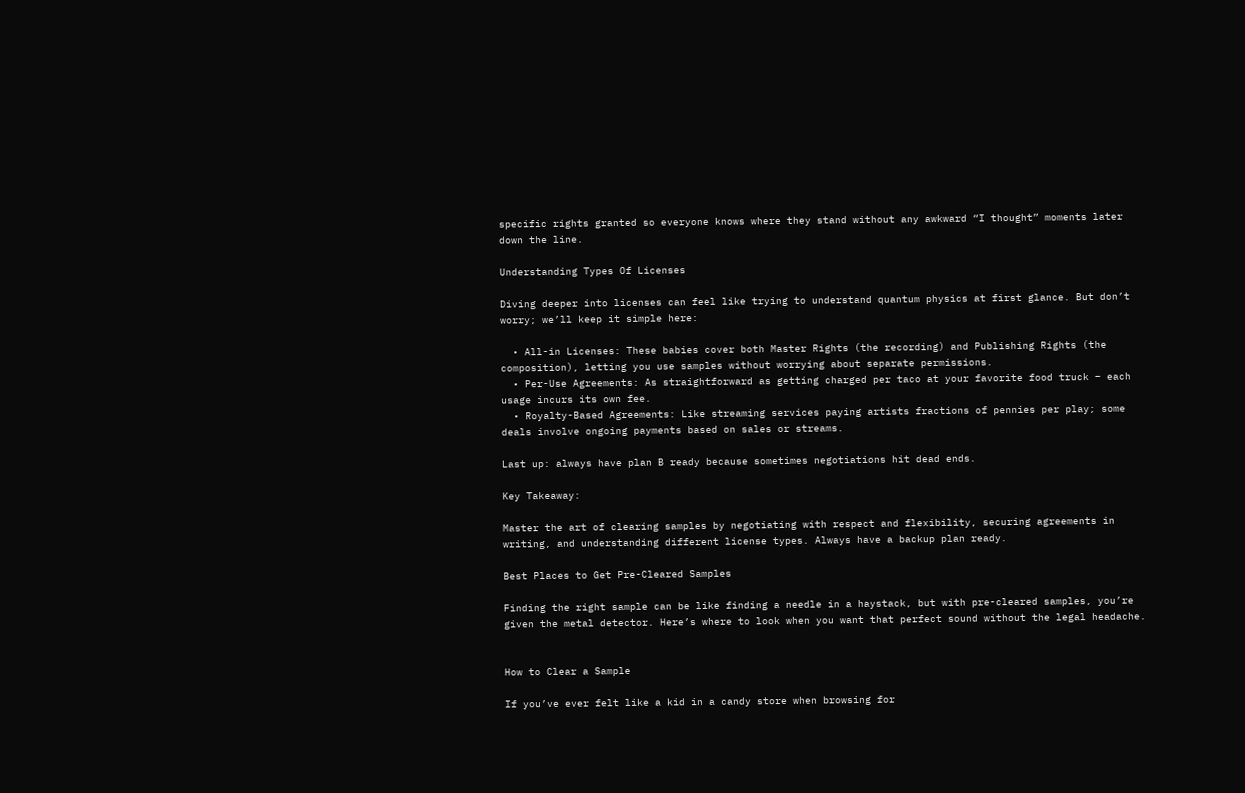specific rights granted so everyone knows where they stand without any awkward “I thought” moments later down the line.

Understanding Types Of Licenses

Diving deeper into licenses can feel like trying to understand quantum physics at first glance. But don’t worry; we’ll keep it simple here:

  • All-in Licenses: These babies cover both Master Rights (the recording) and Publishing Rights (the composition), letting you use samples without worrying about separate permissions.
  • Per-Use Agreements: As straightforward as getting charged per taco at your favorite food truck – each usage incurs its own fee.
  • Royalty-Based Agreements: Like streaming services paying artists fractions of pennies per play; some deals involve ongoing payments based on sales or streams.

Last up: always have plan B ready because sometimes negotiations hit dead ends.

Key Takeaway:

Master the art of clearing samples by negotiating with respect and flexibility, securing agreements in writing, and understanding different license types. Always have a backup plan ready.

Best Places to Get Pre-Cleared Samples

Finding the right sample can be like finding a needle in a haystack, but with pre-cleared samples, you’re given the metal detector. Here’s where to look when you want that perfect sound without the legal headache.


How to Clear a Sample

If you’ve ever felt like a kid in a candy store when browsing for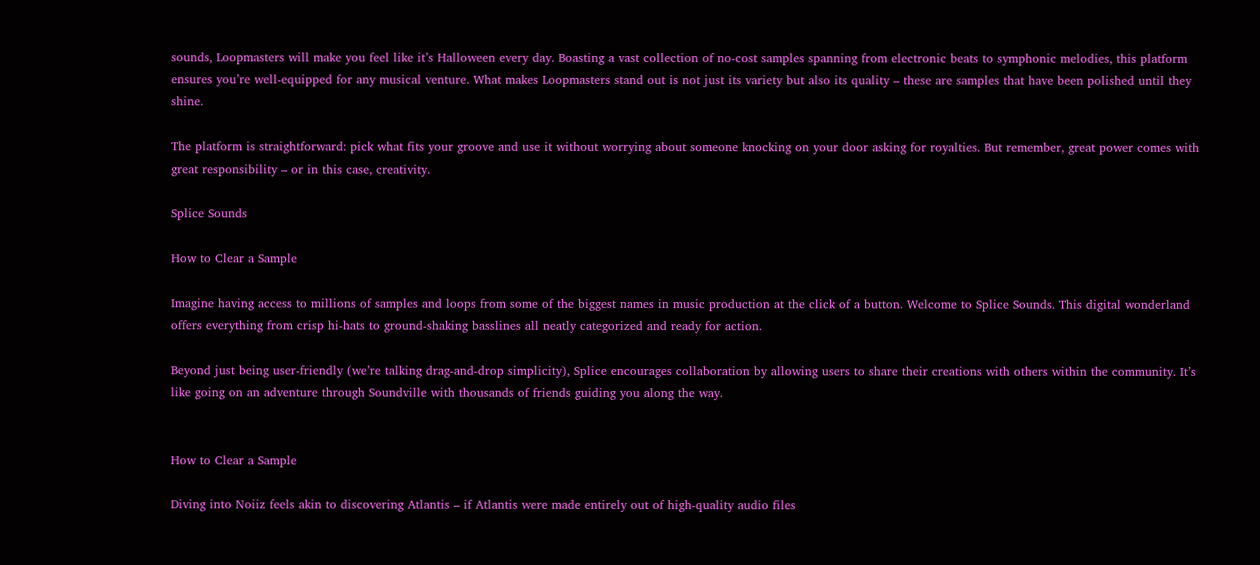sounds, Loopmasters will make you feel like it’s Halloween every day. Boasting a vast collection of no-cost samples spanning from electronic beats to symphonic melodies, this platform ensures you’re well-equipped for any musical venture. What makes Loopmasters stand out is not just its variety but also its quality – these are samples that have been polished until they shine.

The platform is straightforward: pick what fits your groove and use it without worrying about someone knocking on your door asking for royalties. But remember, great power comes with great responsibility – or in this case, creativity.

Splice Sounds

How to Clear a Sample

Imagine having access to millions of samples and loops from some of the biggest names in music production at the click of a button. Welcome to Splice Sounds. This digital wonderland offers everything from crisp hi-hats to ground-shaking basslines all neatly categorized and ready for action.

Beyond just being user-friendly (we’re talking drag-and-drop simplicity), Splice encourages collaboration by allowing users to share their creations with others within the community. It’s like going on an adventure through Soundville with thousands of friends guiding you along the way.


How to Clear a Sample

Diving into Noiiz feels akin to discovering Atlantis – if Atlantis were made entirely out of high-quality audio files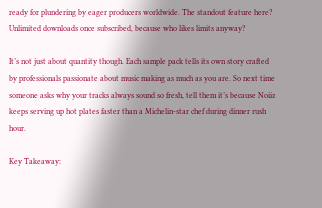ready for plundering by eager producers worldwide. The standout feature here? Unlimited downloads once subscribed, because who likes limits anyway?

It’s not just about quantity though. Each sample pack tells its own story crafted by professionals passionate about music making as much as you are. So next time someone asks why your tracks always sound so fresh, tell them it’s because Noiiz keeps serving up hot plates faster than a Michelin-star chef during dinner rush hour.

Key Takeaway: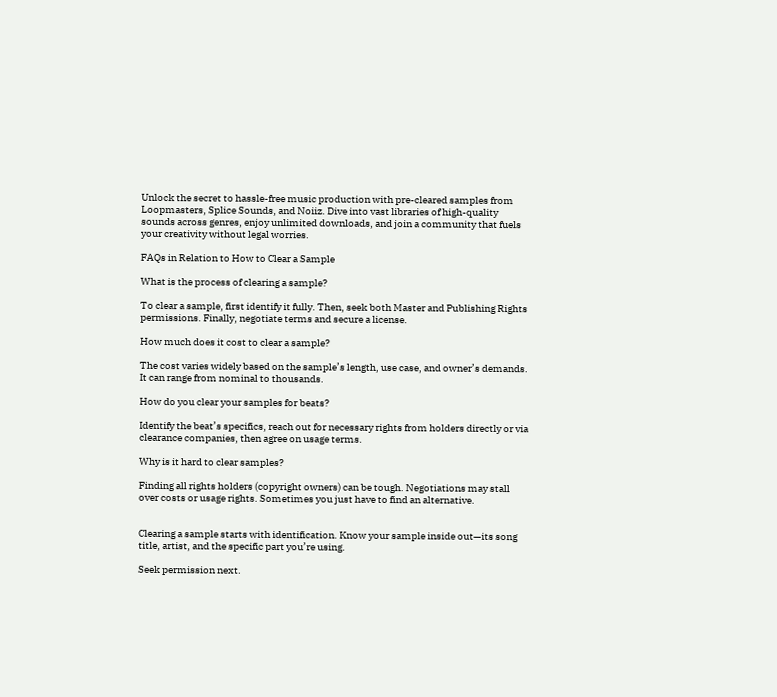Unlock the secret to hassle-free music production with pre-cleared samples from Loopmasters, Splice Sounds, and Noiiz. Dive into vast libraries of high-quality sounds across genres, enjoy unlimited downloads, and join a community that fuels your creativity without legal worries.

FAQs in Relation to How to Clear a Sample

What is the process of clearing a sample?

To clear a sample, first identify it fully. Then, seek both Master and Publishing Rights permissions. Finally, negotiate terms and secure a license.

How much does it cost to clear a sample?

The cost varies widely based on the sample’s length, use case, and owner’s demands. It can range from nominal to thousands.

How do you clear your samples for beats?

Identify the beat’s specifics, reach out for necessary rights from holders directly or via clearance companies, then agree on usage terms.

Why is it hard to clear samples?

Finding all rights holders (copyright owners) can be tough. Negotiations may stall over costs or usage rights. Sometimes you just have to find an alternative.


Clearing a sample starts with identification. Know your sample inside out—its song title, artist, and the specific part you’re using.

Seek permission next.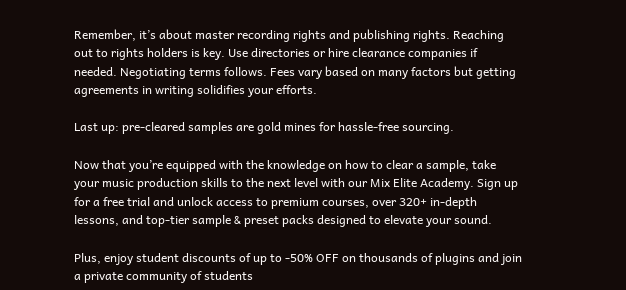Remember, it’s about master recording rights and publishing rights. Reaching out to rights holders is key. Use directories or hire clearance companies if needed. Negotiating terms follows. Fees vary based on many factors but getting agreements in writing solidifies your efforts.

Last up: pre-cleared samples are gold mines for hassle-free sourcing.

Now that you’re equipped with the knowledge on how to clear a sample, take your music production skills to the next level with our Mix Elite Academy. Sign up for a free trial and unlock access to premium courses, over 320+ in-depth lessons, and top-tier sample & preset packs designed to elevate your sound.

Plus, enjoy student discounts of up to -50% OFF on thousands of plugins and join a private community of students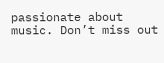passionate about music. Don’t miss out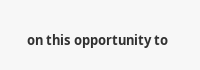on this opportunity to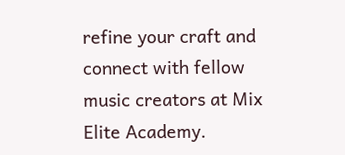refine your craft and connect with fellow music creators at Mix Elite Academy.